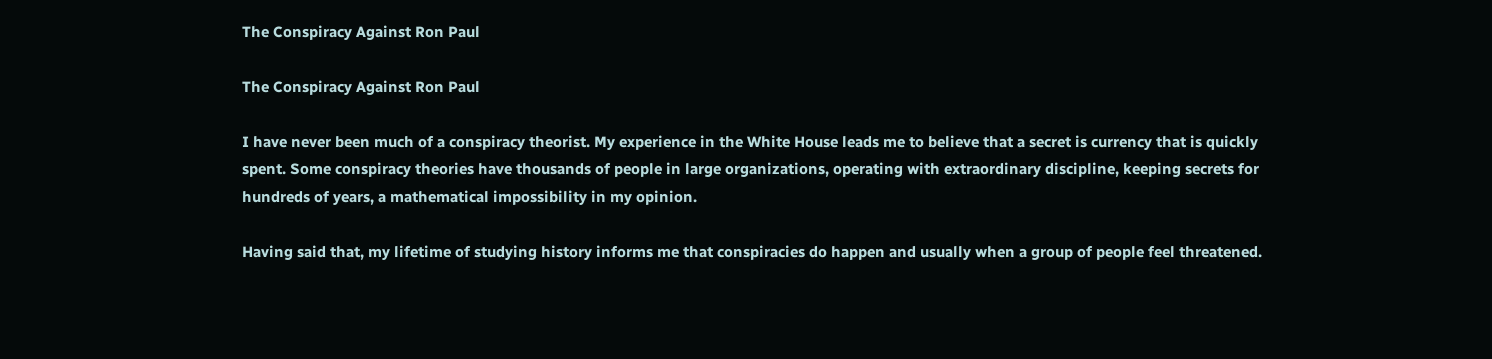The Conspiracy Against Ron Paul

The Conspiracy Against Ron Paul

I have never been much of a conspiracy theorist. My experience in the White House leads me to believe that a secret is currency that is quickly spent. Some conspiracy theories have thousands of people in large organizations, operating with extraordinary discipline, keeping secrets for hundreds of years, a mathematical impossibility in my opinion.

Having said that, my lifetime of studying history informs me that conspiracies do happen and usually when a group of people feel threatened.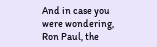And in case you were wondering, Ron Paul, the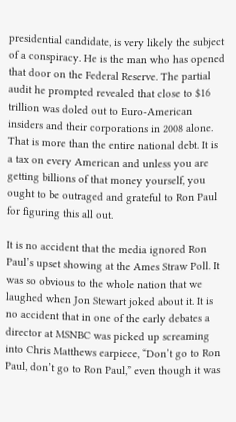presidential candidate, is very likely the subject of a conspiracy. He is the man who has opened that door on the Federal Reserve. The partial audit he prompted revealed that close to $16 trillion was doled out to Euro-American insiders and their corporations in 2008 alone. That is more than the entire national debt. It is a tax on every American and unless you are getting billions of that money yourself, you ought to be outraged and grateful to Ron Paul for figuring this all out.

It is no accident that the media ignored Ron Paul’s upset showing at the Ames Straw Poll. It was so obvious to the whole nation that we laughed when Jon Stewart joked about it. It is no accident that in one of the early debates a director at MSNBC was picked up screaming into Chris Matthews earpiece, “Don’t go to Ron Paul, don’t go to Ron Paul,” even though it was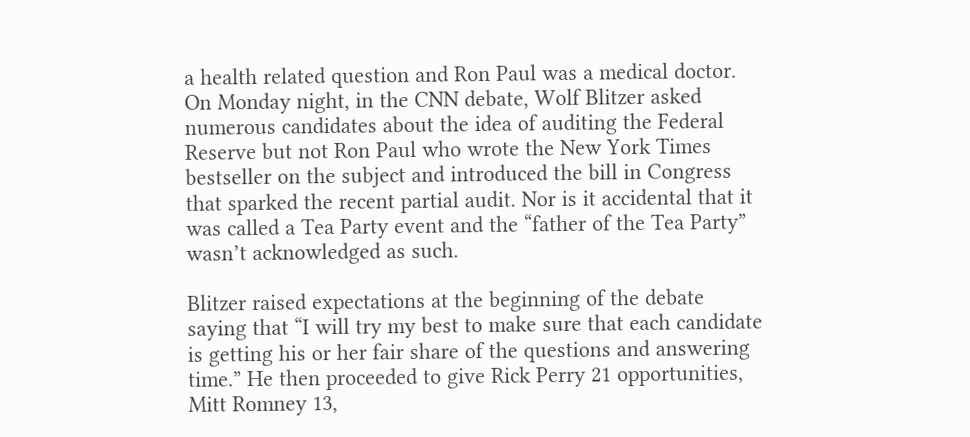a health related question and Ron Paul was a medical doctor. On Monday night, in the CNN debate, Wolf Blitzer asked numerous candidates about the idea of auditing the Federal Reserve but not Ron Paul who wrote the New York Times bestseller on the subject and introduced the bill in Congress that sparked the recent partial audit. Nor is it accidental that it was called a Tea Party event and the “father of the Tea Party” wasn’t acknowledged as such.

Blitzer raised expectations at the beginning of the debate saying that “I will try my best to make sure that each candidate is getting his or her fair share of the questions and answering time.” He then proceeded to give Rick Perry 21 opportunities, Mitt Romney 13,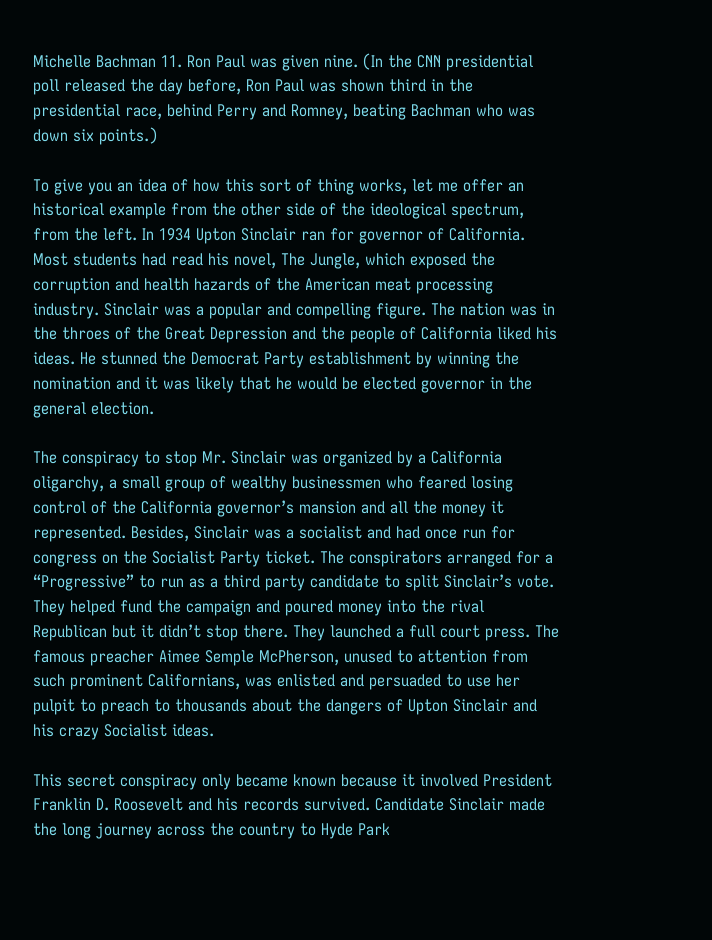Michelle Bachman 11. Ron Paul was given nine. (In the CNN presidential poll released the day before, Ron Paul was shown third in the presidential race, behind Perry and Romney, beating Bachman who was down six points.)

To give you an idea of how this sort of thing works, let me offer an historical example from the other side of the ideological spectrum, from the left. In 1934 Upton Sinclair ran for governor of California. Most students had read his novel, The Jungle, which exposed the corruption and health hazards of the American meat processing industry. Sinclair was a popular and compelling figure. The nation was in the throes of the Great Depression and the people of California liked his ideas. He stunned the Democrat Party establishment by winning the nomination and it was likely that he would be elected governor in the general election.

The conspiracy to stop Mr. Sinclair was organized by a California oligarchy, a small group of wealthy businessmen who feared losing control of the California governor’s mansion and all the money it represented. Besides, Sinclair was a socialist and had once run for congress on the Socialist Party ticket. The conspirators arranged for a “Progressive” to run as a third party candidate to split Sinclair’s vote. They helped fund the campaign and poured money into the rival Republican but it didn’t stop there. They launched a full court press. The famous preacher Aimee Semple McPherson, unused to attention from such prominent Californians, was enlisted and persuaded to use her pulpit to preach to thousands about the dangers of Upton Sinclair and his crazy Socialist ideas.

This secret conspiracy only became known because it involved President Franklin D. Roosevelt and his records survived. Candidate Sinclair made the long journey across the country to Hyde Park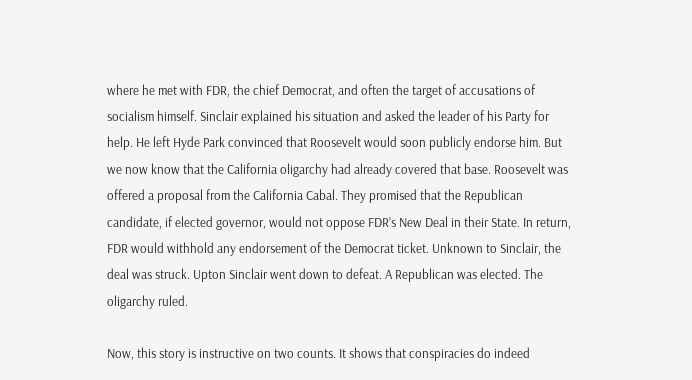where he met with FDR, the chief Democrat, and often the target of accusations of socialism himself. Sinclair explained his situation and asked the leader of his Party for help. He left Hyde Park convinced that Roosevelt would soon publicly endorse him. But we now know that the California oligarchy had already covered that base. Roosevelt was offered a proposal from the California Cabal. They promised that the Republican candidate, if elected governor, would not oppose FDR’s New Deal in their State. In return, FDR would withhold any endorsement of the Democrat ticket. Unknown to Sinclair, the deal was struck. Upton Sinclair went down to defeat. A Republican was elected. The oligarchy ruled.

Now, this story is instructive on two counts. It shows that conspiracies do indeed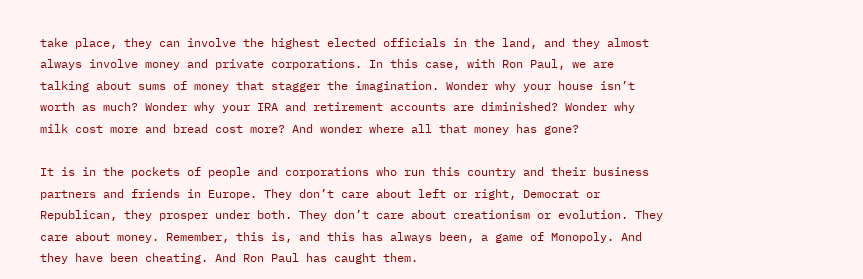take place, they can involve the highest elected officials in the land, and they almost always involve money and private corporations. In this case, with Ron Paul, we are talking about sums of money that stagger the imagination. Wonder why your house isn’t worth as much? Wonder why your IRA and retirement accounts are diminished? Wonder why milk cost more and bread cost more? And wonder where all that money has gone?

It is in the pockets of people and corporations who run this country and their business partners and friends in Europe. They don’t care about left or right, Democrat or Republican, they prosper under both. They don’t care about creationism or evolution. They care about money. Remember, this is, and this has always been, a game of Monopoly. And they have been cheating. And Ron Paul has caught them.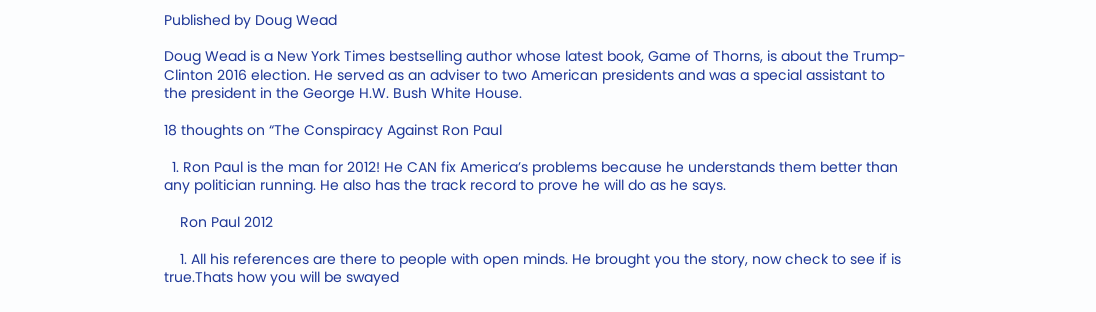Published by Doug Wead

Doug Wead is a New York Times bestselling author whose latest book, Game of Thorns, is about the Trump-Clinton 2016 election. He served as an adviser to two American presidents and was a special assistant to the president in the George H.W. Bush White House.

18 thoughts on “The Conspiracy Against Ron Paul

  1. Ron Paul is the man for 2012! He CAN fix America’s problems because he understands them better than any politician running. He also has the track record to prove he will do as he says.

    Ron Paul 2012

    1. All his references are there to people with open minds. He brought you the story, now check to see if is true.Thats how you will be swayed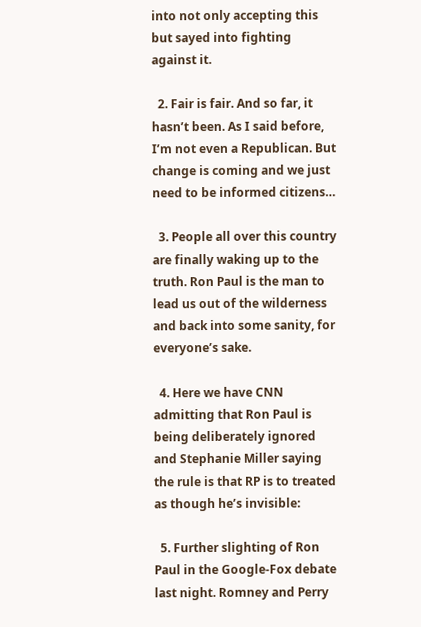into not only accepting this but sayed into fighting against it.

  2. Fair is fair. And so far, it hasn’t been. As I said before, I’m not even a Republican. But change is coming and we just need to be informed citizens…

  3. People all over this country are finally waking up to the truth. Ron Paul is the man to lead us out of the wilderness and back into some sanity, for everyone’s sake.

  4. Here we have CNN admitting that Ron Paul is being deliberately ignored and Stephanie Miller saying the rule is that RP is to treated as though he’s invisible:

  5. Further slighting of Ron Paul in the Google-Fox debate last night. Romney and Perry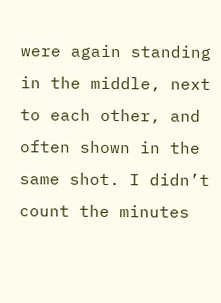were again standing in the middle, next to each other, and often shown in the same shot. I didn’t count the minutes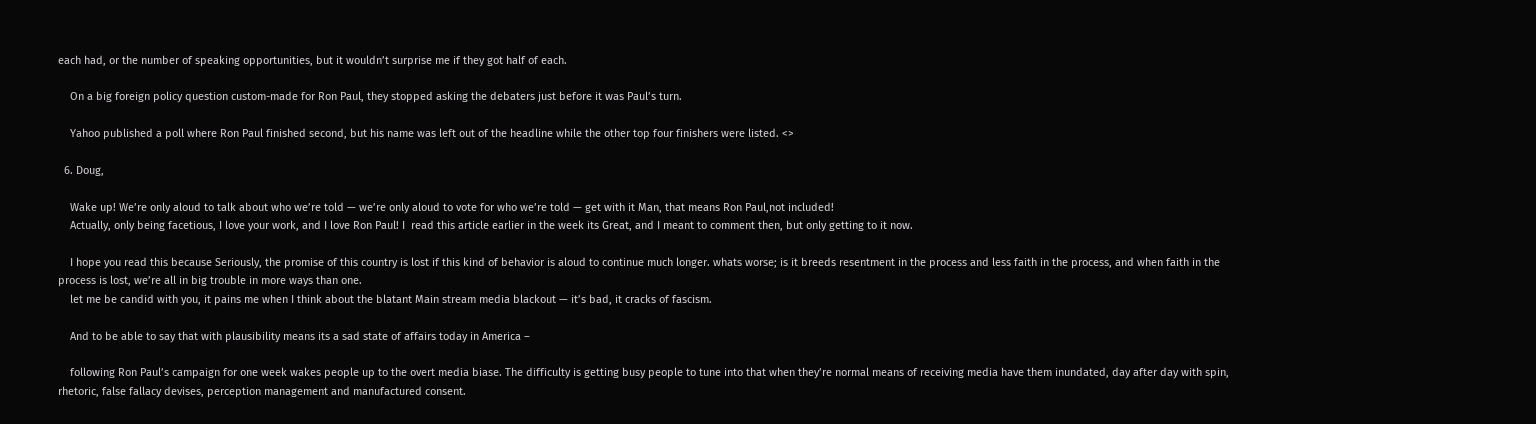each had, or the number of speaking opportunities, but it wouldn’t surprise me if they got half of each.

    On a big foreign policy question custom-made for Ron Paul, they stopped asking the debaters just before it was Paul’s turn.

    Yahoo published a poll where Ron Paul finished second, but his name was left out of the headline while the other top four finishers were listed. <>

  6. Doug,

    Wake up! We’re only aloud to talk about who we’re told — we’re only aloud to vote for who we’re told — get with it Man, that means Ron Paul,not included!
    Actually, only being facetious, I love your work, and I love Ron Paul! I  read this article earlier in the week its Great, and I meant to comment then, but only getting to it now.

    I hope you read this because Seriously, the promise of this country is lost if this kind of behavior is aloud to continue much longer. whats worse; is it breeds resentment in the process and less faith in the process, and when faith in the process is lost, we’re all in big trouble in more ways than one.
    let me be candid with you, it pains me when I think about the blatant Main stream media blackout — it’s bad, it cracks of fascism.

    And to be able to say that with plausibility means its a sad state of affairs today in America –

    following Ron Paul’s campaign for one week wakes people up to the overt media biase. The difficulty is getting busy people to tune into that when they’re normal means of receiving media have them inundated, day after day with spin, rhetoric, false fallacy devises, perception management and manufactured consent.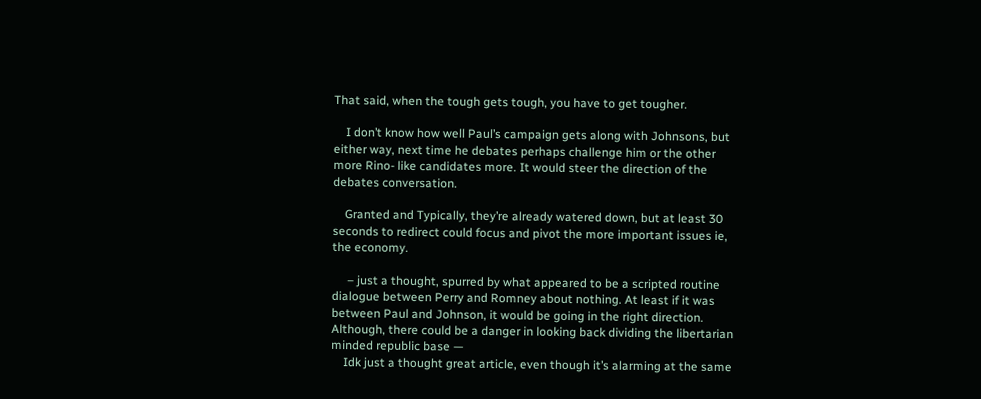That said, when the tough gets tough, you have to get tougher.

    I don’t know how well Paul’s campaign gets along with Johnsons, but either way, next time he debates perhaps challenge him or the other more Rino- like candidates more. It would steer the direction of the debates conversation.

    Granted and Typically, they’re already watered down, but at least 30 seconds to redirect could focus and pivot the more important issues ie, the economy.

     – just a thought, spurred by what appeared to be a scripted routine dialogue between Perry and Romney about nothing. At least if it was between Paul and Johnson, it would be going in the right direction. Although, there could be a danger in looking back dividing the libertarian minded republic base —
    Idk just a thought great article, even though it’s alarming at the same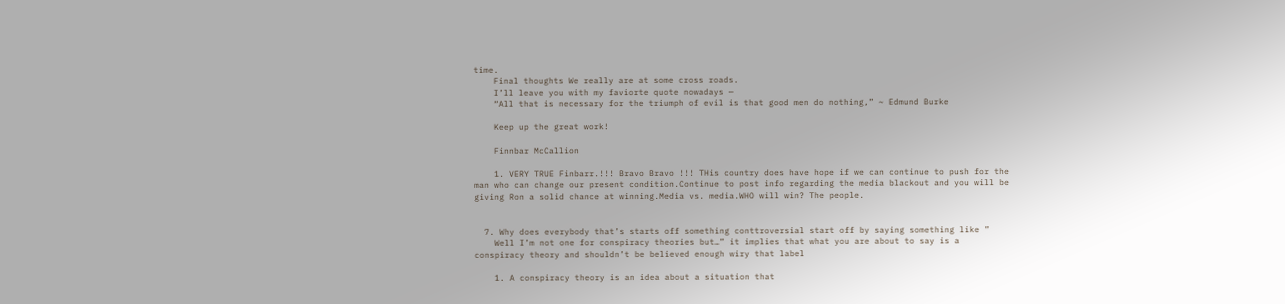time.
    Final thoughts We really are at some cross roads.
    I’ll leave you with my faviorte quote nowadays —
    “All that is necessary for the triumph of evil is that good men do nothing,” ~ Edmund Burke

    Keep up the great work!

    Finnbar McCallion

    1. VERY TRUE Finbarr.!!! Bravo Bravo !!! THis country does have hope if we can continue to push for the man who can change our present condition.Continue to post info regarding the media blackout and you will be giving Ron a solid chance at winning.Media vs. media.WHO will win? The people.


  7. Why does everybody that’s starts off something conttroversial start off by saying something like ”
    Well I’m not one for conspiracy theories but…” it implies that what you are about to say is a conspiracy theory and shouldn’t be believed enough wiry that label

    1. A conspiracy theory is an idea about a situation that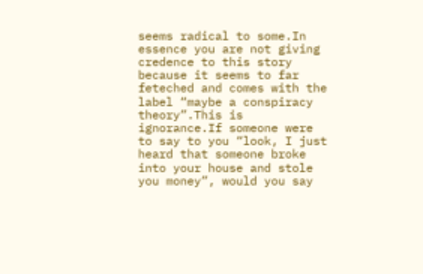seems radical to some.In essence you are not giving credence to this story because it seems to far feteched and comes with the label “maybe a conspiracy theory”.This is ignorance.If someone were to say to you “look, I just heard that someone broke into your house and stole you money”, would you say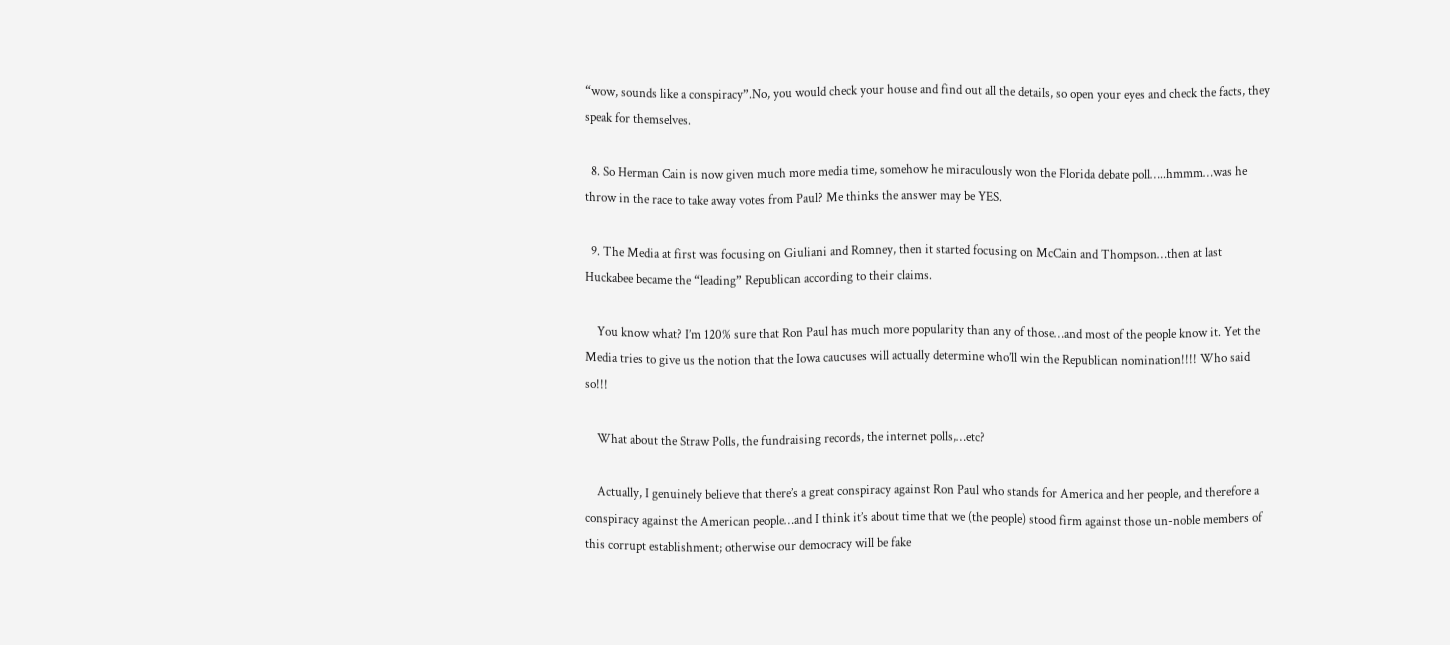“wow, sounds like a conspiracy”.No, you would check your house and find out all the details, so open your eyes and check the facts, they speak for themselves.

  8. So Herman Cain is now given much more media time, somehow he miraculously won the Florida debate poll…..hmmm…was he throw in the race to take away votes from Paul? Me thinks the answer may be YES.

  9. The Media at first was focusing on Giuliani and Romney, then it started focusing on McCain and Thompson…then at last Huckabee became the “leading” Republican according to their claims.

    You know what? I’m 120% sure that Ron Paul has much more popularity than any of those…and most of the people know it. Yet the Media tries to give us the notion that the Iowa caucuses will actually determine who’ll win the Republican nomination!!!! Who said so!!!

    What about the Straw Polls, the fundraising records, the internet polls,…etc?

    Actually, I genuinely believe that there’s a great conspiracy against Ron Paul who stands for America and her people, and therefore a conspiracy against the American people…and I think it’s about time that we (the people) stood firm against those un-noble members of this corrupt establishment; otherwise our democracy will be fake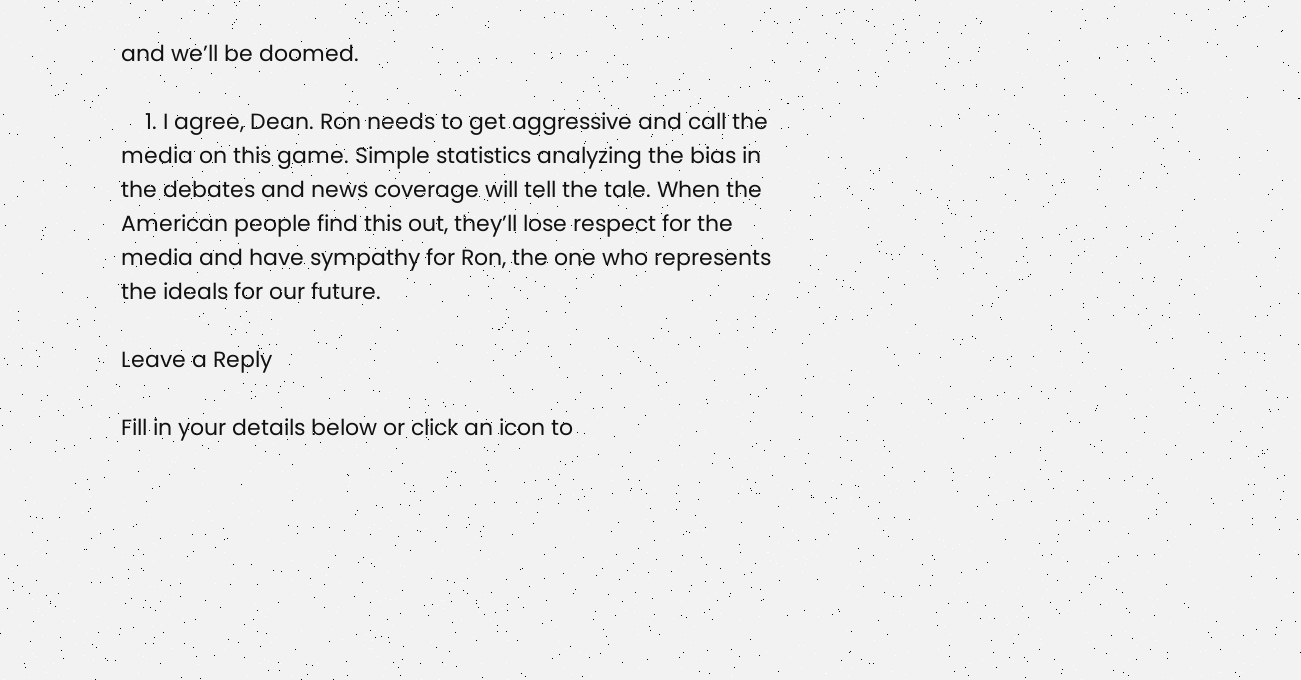and we’ll be doomed.

    1. I agree, Dean. Ron needs to get aggressive and call the media on this game. Simple statistics analyzing the bias in the debates and news coverage will tell the tale. When the American people find this out, they’ll lose respect for the media and have sympathy for Ron, the one who represents the ideals for our future.

Leave a Reply

Fill in your details below or click an icon to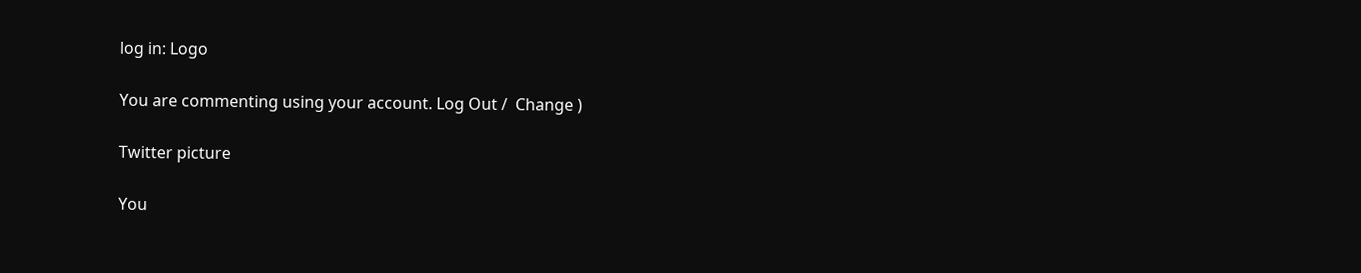log in: Logo

You are commenting using your account. Log Out /  Change )

Twitter picture

You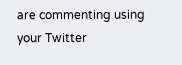are commenting using your Twitter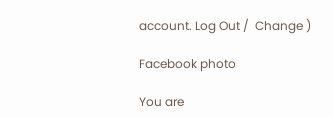account. Log Out /  Change )

Facebook photo

You are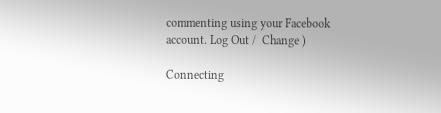commenting using your Facebook account. Log Out /  Change )

Connecting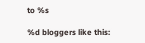to %s

%d bloggers like this: